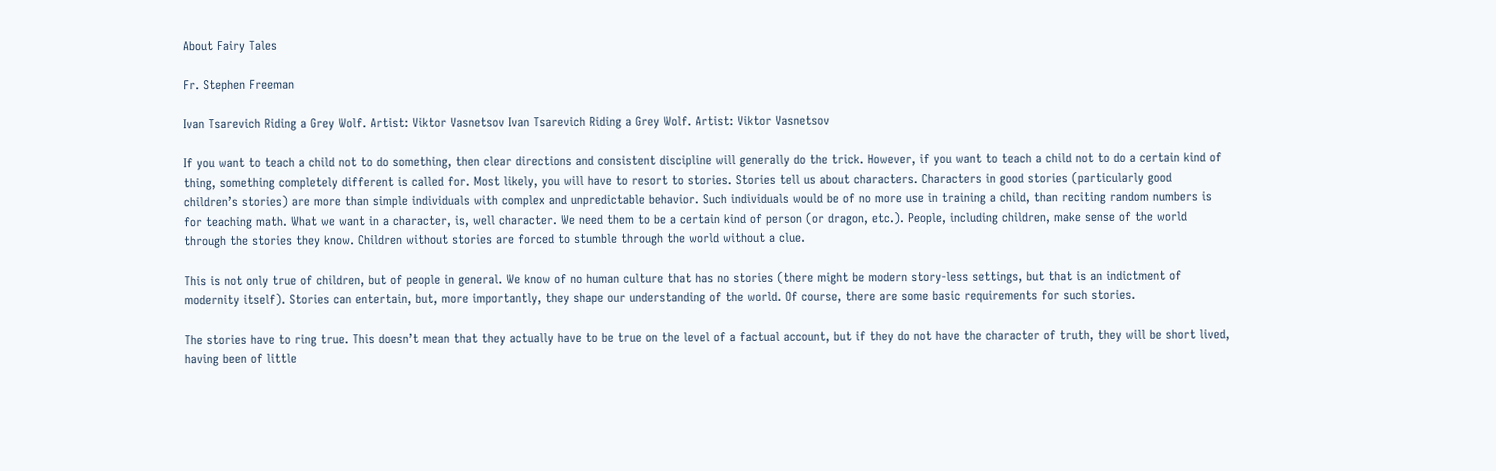About Fairy Tales

Fr. Stephen Freeman

Ivan Tsarevich Riding a Grey Wolf. Artist: Viktor Vasnetsov Ivan Tsarevich Riding a Grey Wolf. Artist: Viktor Vasnetsov

If you want to teach a child not to do something, then clear directions and consistent discipline will generally do the trick. However, if you want to teach a child not to do a certain kind of thing, something completely different is called for. Most likely, you will have to resort to stories. Stories tell us about characters. Characters in good stories (particularly good children’s stories) are more than simple individuals with complex and unpredictable behavior. Such individuals would be of no more use in training a child, than reciting random numbers is for teaching math. What we want in a character, is, well character. We need them to be a certain kind of person (or dragon, etc.). People, including children, make sense of the world through the stories they know. Children without stories are forced to stumble through the world without a clue.

This is not only true of children, but of people in general. We know of no human culture that has no stories (there might be modern story-less settings, but that is an indictment of modernity itself). Stories can entertain, but, more importantly, they shape our understanding of the world. Of course, there are some basic requirements for such stories.

The stories have to ring true. This doesn’t mean that they actually have to be true on the level of a factual account, but if they do not have the character of truth, they will be short lived, having been of little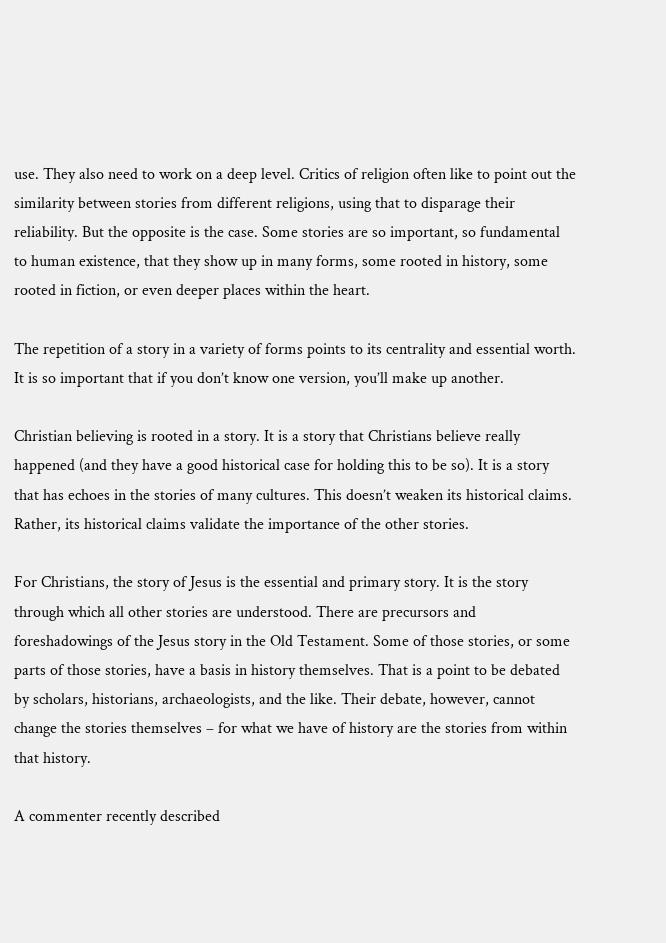use. They also need to work on a deep level. Critics of religion often like to point out the similarity between stories from different religions, using that to disparage their reliability. But the opposite is the case. Some stories are so important, so fundamental to human existence, that they show up in many forms, some rooted in history, some rooted in fiction, or even deeper places within the heart.

The repetition of a story in a variety of forms points to its centrality and essential worth. It is so important that if you don’t know one version, you’ll make up another.

Christian believing is rooted in a story. It is a story that Christians believe really happened (and they have a good historical case for holding this to be so). It is a story that has echoes in the stories of many cultures. This doesn’t weaken its historical claims. Rather, its historical claims validate the importance of the other stories.

For Christians, the story of Jesus is the essential and primary story. It is the story through which all other stories are understood. There are precursors and foreshadowings of the Jesus story in the Old Testament. Some of those stories, or some parts of those stories, have a basis in history themselves. That is a point to be debated by scholars, historians, archaeologists, and the like. Their debate, however, cannot change the stories themselves – for what we have of history are the stories from within that history.

A commenter recently described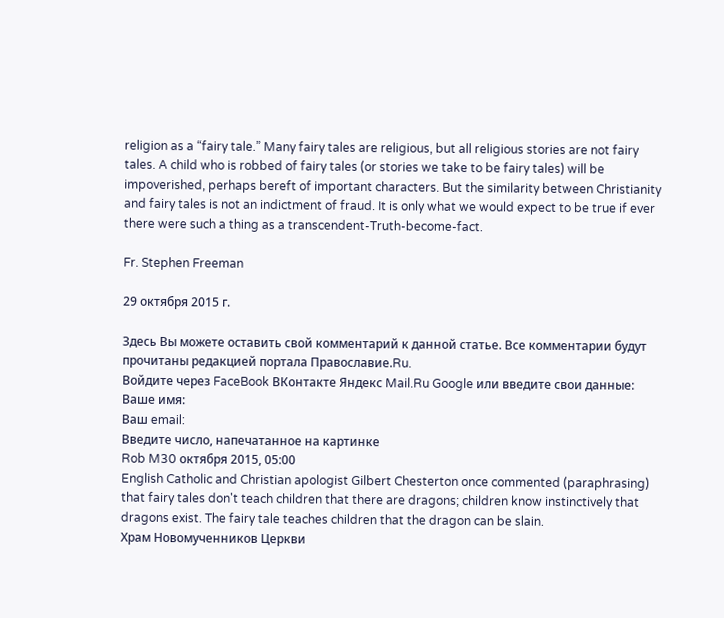religion as a “fairy tale.” Many fairy tales are religious, but all religious stories are not fairy tales. A child who is robbed of fairy tales (or stories we take to be fairy tales) will be impoverished, perhaps bereft of important characters. But the similarity between Christianity and fairy tales is not an indictment of fraud. It is only what we would expect to be true if ever there were such a thing as a transcendent-Truth-become-fact.

Fr. Stephen Freeman

29 октября 2015 г.

Здесь Вы можете оставить свой комментарий к данной статье. Все комментарии будут прочитаны редакцией портала Православие.Ru.
Войдите через FaceBook ВКонтакте Яндекс Mail.Ru Google или введите свои данные:
Ваше имя:
Ваш email:
Введите число, напечатанное на картинке
Rob M30 октября 2015, 05:00
English Catholic and Christian apologist Gilbert Chesterton once commented (paraphrasing) that fairy tales don't teach children that there are dragons; children know instinctively that dragons exist. The fairy tale teaches children that the dragon can be slain.
Храм Новомученников Церкви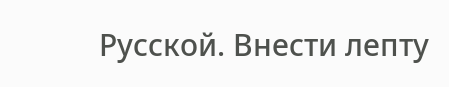Русской. Внести лепту